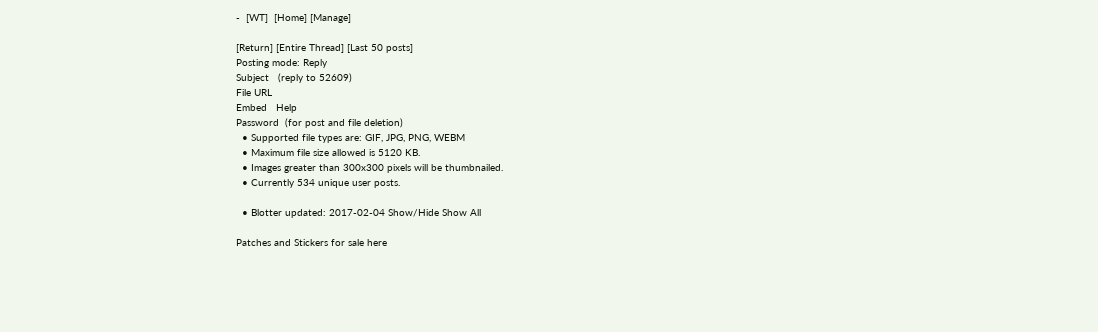-  [WT]  [Home] [Manage]

[Return] [Entire Thread] [Last 50 posts]
Posting mode: Reply
Subject   (reply to 52609)
File URL
Embed   Help
Password  (for post and file deletion)
  • Supported file types are: GIF, JPG, PNG, WEBM
  • Maximum file size allowed is 5120 KB.
  • Images greater than 300x300 pixels will be thumbnailed.
  • Currently 534 unique user posts.

  • Blotter updated: 2017-02-04 Show/Hide Show All

Patches and Stickers for sale here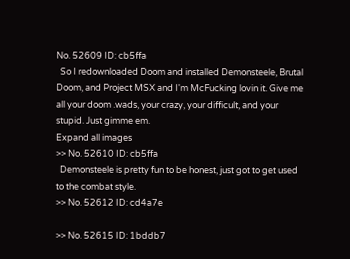No. 52609 ID: cb5ffa
  So I redownloaded Doom and installed Demonsteele, Brutal Doom, and Project MSX and I'm McFucking lovin it. Give me all your doom .wads, your crazy, your difficult, and your stupid. Just gimme em.
Expand all images
>> No. 52610 ID: cb5ffa
  Demonsteele is pretty fun to be honest, just got to get used to the combat style.
>> No. 52612 ID: cd4a7e

>> No. 52615 ID: 1bddb7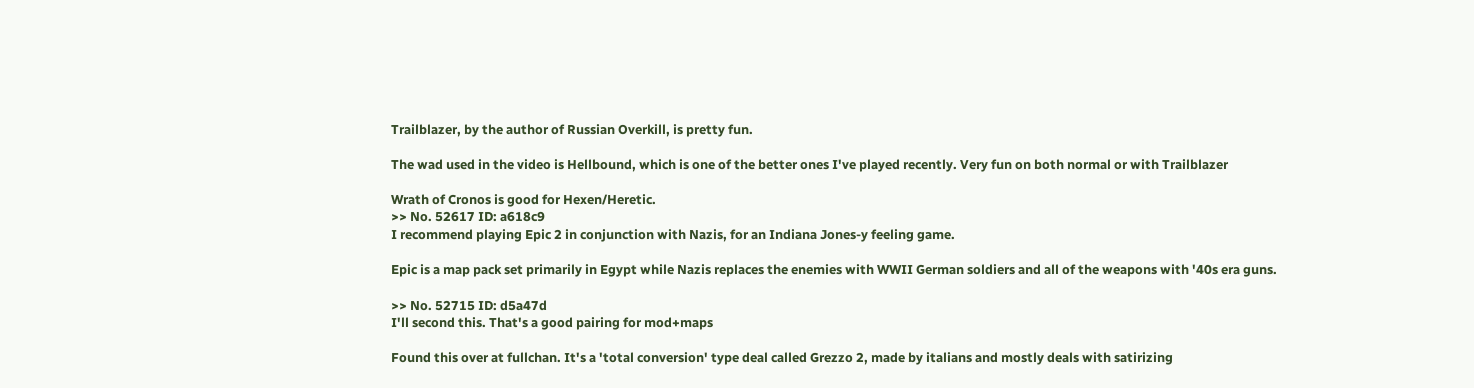Trailblazer, by the author of Russian Overkill, is pretty fun.

The wad used in the video is Hellbound, which is one of the better ones I've played recently. Very fun on both normal or with Trailblazer

Wrath of Cronos is good for Hexen/Heretic.
>> No. 52617 ID: a618c9
I recommend playing Epic 2 in conjunction with Nazis, for an Indiana Jones-y feeling game.

Epic is a map pack set primarily in Egypt while Nazis replaces the enemies with WWII German soldiers and all of the weapons with '40s era guns.

>> No. 52715 ID: d5a47d
I'll second this. That's a good pairing for mod+maps

Found this over at fullchan. It's a 'total conversion' type deal called Grezzo 2, made by italians and mostly deals with satirizing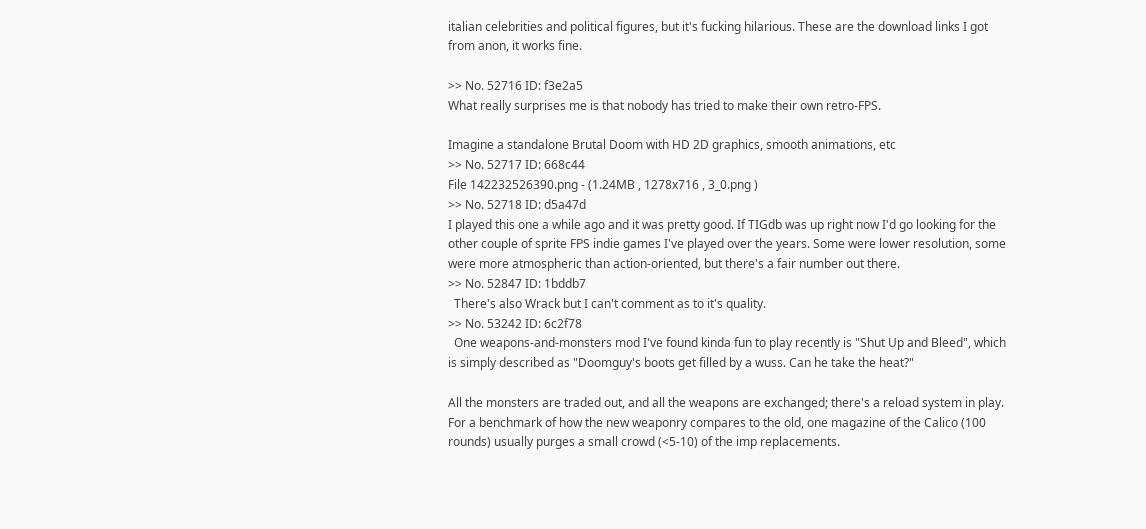italian celebrities and political figures, but it's fucking hilarious. These are the download links I got from anon, it works fine.

>> No. 52716 ID: f3e2a5
What really surprises me is that nobody has tried to make their own retro-FPS.

Imagine a standalone Brutal Doom with HD 2D graphics, smooth animations, etc
>> No. 52717 ID: 668c44
File 142232526390.png - (1.24MB , 1278x716 , 3_0.png )
>> No. 52718 ID: d5a47d
I played this one a while ago and it was pretty good. If TIGdb was up right now I'd go looking for the other couple of sprite FPS indie games I've played over the years. Some were lower resolution, some were more atmospheric than action-oriented, but there's a fair number out there.
>> No. 52847 ID: 1bddb7
  There's also Wrack but I can't comment as to it's quality.
>> No. 53242 ID: 6c2f78
  One weapons-and-monsters mod I've found kinda fun to play recently is "Shut Up and Bleed", which is simply described as "Doomguy's boots get filled by a wuss. Can he take the heat?"

All the monsters are traded out, and all the weapons are exchanged; there's a reload system in play. For a benchmark of how the new weaponry compares to the old, one magazine of the Calico (100 rounds) usually purges a small crowd (<5-10) of the imp replacements.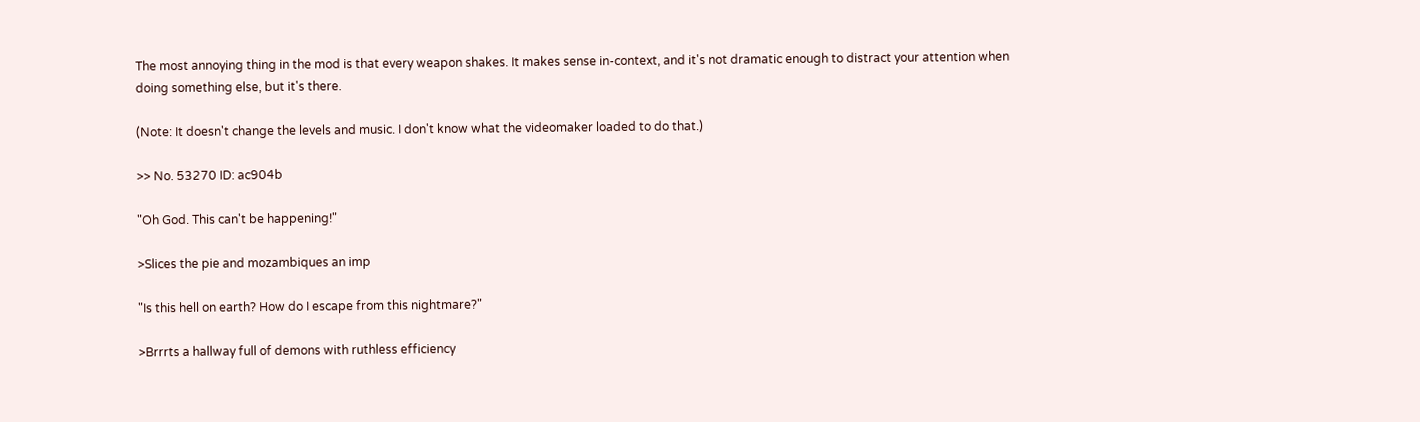The most annoying thing in the mod is that every weapon shakes. It makes sense in-context, and it's not dramatic enough to distract your attention when doing something else, but it's there.

(Note: It doesn't change the levels and music. I don't know what the videomaker loaded to do that.)

>> No. 53270 ID: ac904b

"Oh God. This can't be happening!"

>Slices the pie and mozambiques an imp

"Is this hell on earth? How do I escape from this nightmare?"

>Brrrts a hallway full of demons with ruthless efficiency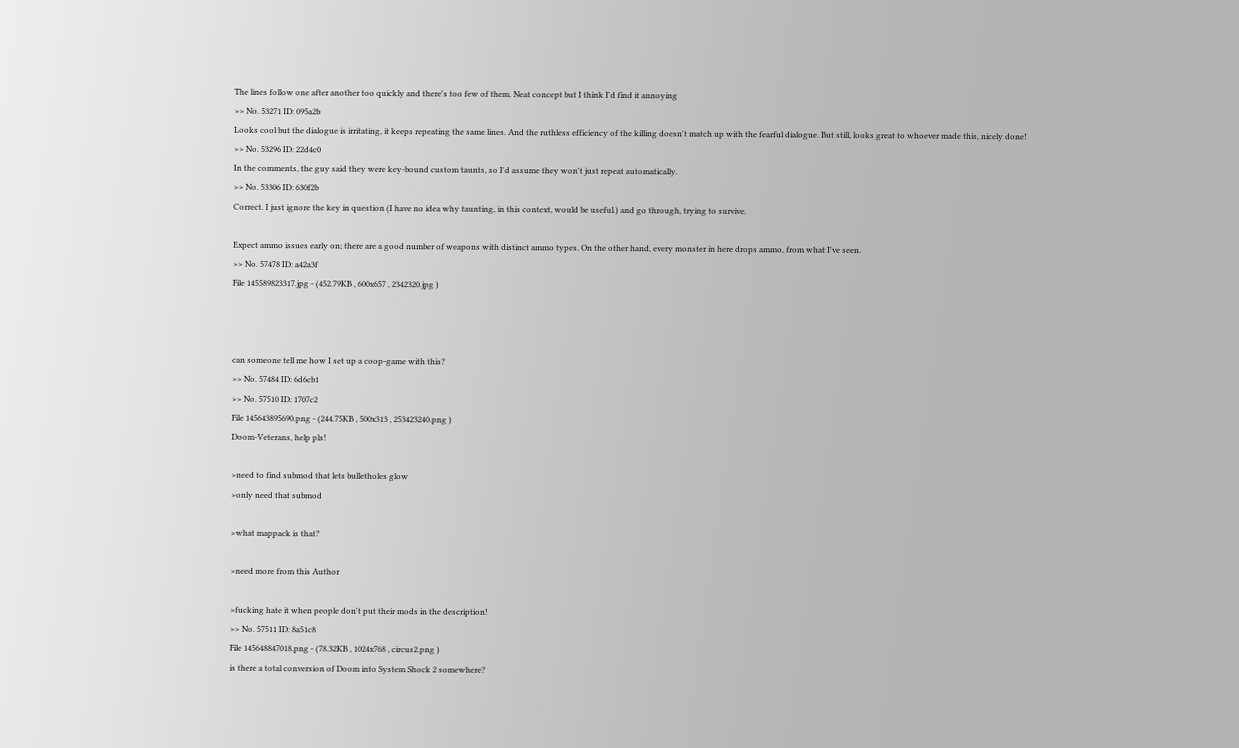The lines follow one after another too quickly and there's too few of them. Neat concept but I think I'd find it annoying
>> No. 53271 ID: 095a2b
Looks cool but the dialogue is irritating, it keeps repeating the same lines. And the ruthless efficiency of the killing doesn't match up with the fearful dialogue. But still, looks great to whoever made this, nicely done!
>> No. 53296 ID: 22d4c0
In the comments, the guy said they were key-bound custom taunts, so I'd assume they won't just repeat automatically.
>> No. 53306 ID: 630f2b
Correct. I just ignore the key in question (I have no idea why taunting, in this context, would be useful.) and go through, trying to survive.

Expect ammo issues early on; there are a good number of weapons with distinct ammo types. On the other hand, every monster in here drops ammo, from what I've seen.
>> No. 57478 ID: a42a3f
File 145589823317.jpg - (452.79KB , 600x657 , 2342320.jpg )



can someone tell me how I set up a coop-game with this?
>> No. 57484 ID: 6d6cb1
>> No. 57510 ID: 1707c2
File 145643895690.png - (244.75KB , 500x313 , 253423240.png )
Doom-Veterans, help pls!

>need to find submod that lets bulletholes glow
>only need that submod

>what mappack is that?

>need more from this Author

>fucking hate it when people don't put their mods in the description!
>> No. 57511 ID: 8a51c8
File 145648847018.png - (78.32KB , 1024x768 , circus2.png )
is there a total conversion of Doom into System Shock 2 somewhere?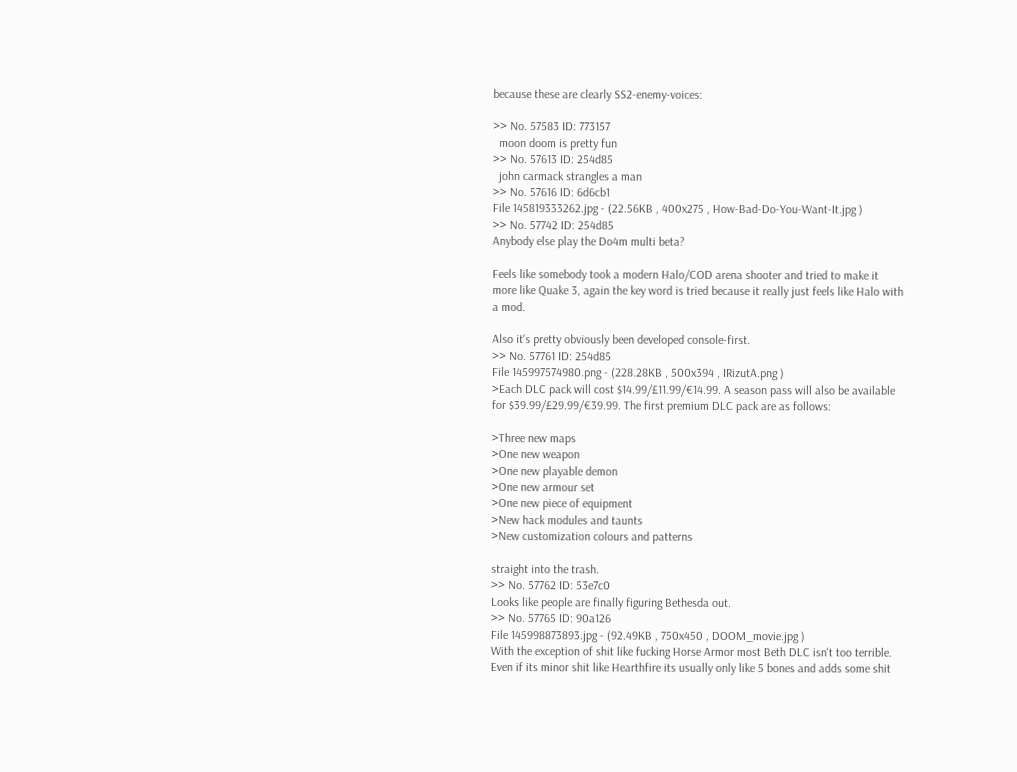because these are clearly SS2-enemy-voices:

>> No. 57583 ID: 773157
  moon doom is pretty fun
>> No. 57613 ID: 254d85
  john carmack strangles a man
>> No. 57616 ID: 6d6cb1
File 145819333262.jpg - (22.56KB , 400x275 , How-Bad-Do-You-Want-It.jpg )
>> No. 57742 ID: 254d85
Anybody else play the Do4m multi beta?

Feels like somebody took a modern Halo/COD arena shooter and tried to make it more like Quake 3, again the key word is tried because it really just feels like Halo with a mod.

Also it's pretty obviously been developed console-first.
>> No. 57761 ID: 254d85
File 145997574980.png - (228.28KB , 500x394 , IRizutA.png )
>Each DLC pack will cost $14.99/£11.99/€14.99. A season pass will also be available for $39.99/£29.99/€39.99. The first premium DLC pack are as follows:

>Three new maps
>One new weapon
>One new playable demon
>One new armour set
>One new piece of equipment
>New hack modules and taunts
>New customization colours and patterns

straight into the trash.
>> No. 57762 ID: 53e7c0
Looks like people are finally figuring Bethesda out.
>> No. 57765 ID: 90a126
File 145998873893.jpg - (92.49KB , 750x450 , DOOM_movie.jpg )
With the exception of shit like fucking Horse Armor most Beth DLC isn't too terrible. Even if its minor shit like Hearthfire its usually only like 5 bones and adds some shit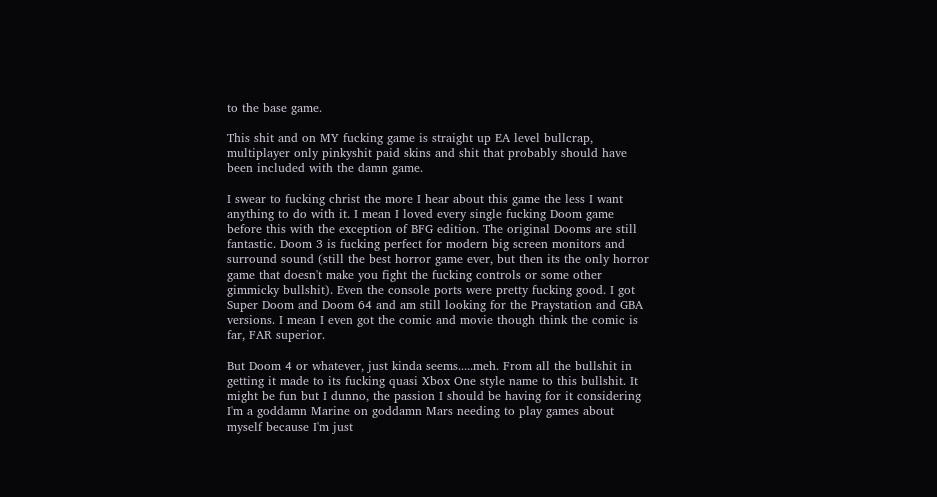to the base game.

This shit and on MY fucking game is straight up EA level bullcrap, multiplayer only pinkyshit paid skins and shit that probably should have been included with the damn game.

I swear to fucking christ the more I hear about this game the less I want anything to do with it. I mean I loved every single fucking Doom game before this with the exception of BFG edition. The original Dooms are still fantastic. Doom 3 is fucking perfect for modern big screen monitors and surround sound (still the best horror game ever, but then its the only horror game that doesn't make you fight the fucking controls or some other gimmicky bullshit). Even the console ports were pretty fucking good. I got Super Doom and Doom 64 and am still looking for the Praystation and GBA versions. I mean I even got the comic and movie though think the comic is far, FAR superior.

But Doom 4 or whatever, just kinda seems.....meh. From all the bullshit in getting it made to its fucking quasi Xbox One style name to this bullshit. It might be fun but I dunno, the passion I should be having for it considering I'm a goddamn Marine on goddamn Mars needing to play games about myself because I'm just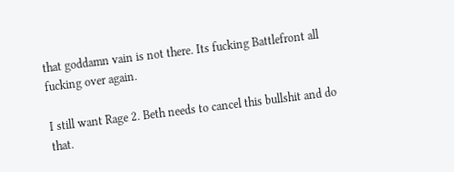that goddamn vain is not there. Its fucking Battlefront all fucking over again.

I still want Rage 2. Beth needs to cancel this bullshit and do that.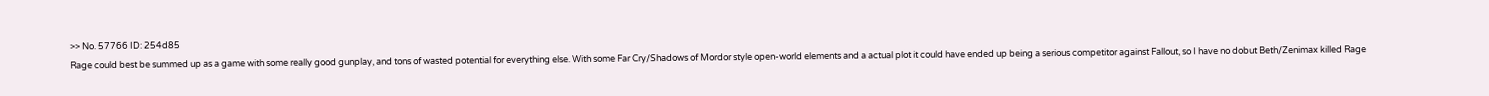>> No. 57766 ID: 254d85
Rage could best be summed up as a game with some really good gunplay, and tons of wasted potential for everything else. With some Far Cry/Shadows of Mordor style open-world elements and a actual plot it could have ended up being a serious competitor against Fallout, so I have no dobut Beth/Zenimax killed Rage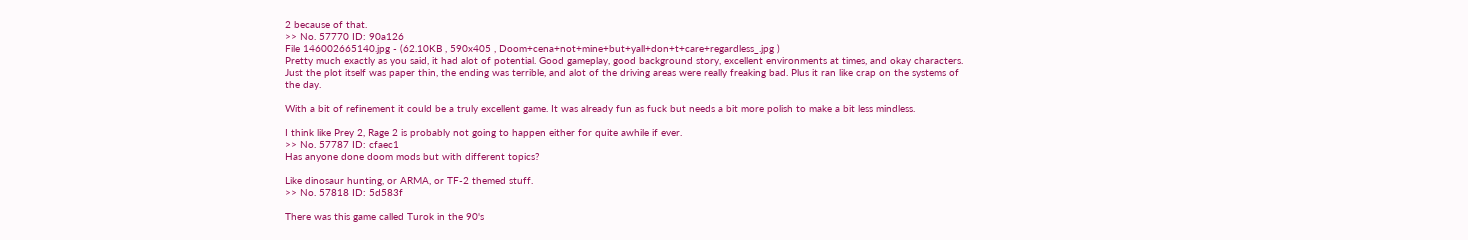2 because of that.
>> No. 57770 ID: 90a126
File 146002665140.jpg - (62.10KB , 590x405 , Doom+cena+not+mine+but+yall+don+t+care+regardless_.jpg )
Pretty much exactly as you said, it had alot of potential. Good gameplay, good background story, excellent environments at times, and okay characters. Just the plot itself was paper thin, the ending was terrible, and alot of the driving areas were really freaking bad. Plus it ran like crap on the systems of the day.

With a bit of refinement it could be a truly excellent game. It was already fun as fuck but needs a bit more polish to make a bit less mindless.

I think like Prey 2, Rage 2 is probably not going to happen either for quite awhile if ever.
>> No. 57787 ID: cfaec1
Has anyone done doom mods but with different topics?

Like dinosaur hunting, or ARMA, or TF-2 themed stuff.
>> No. 57818 ID: 5d583f

There was this game called Turok in the 90's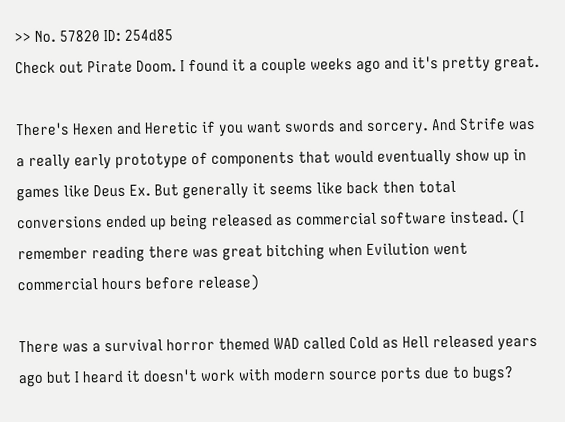>> No. 57820 ID: 254d85
Check out Pirate Doom. I found it a couple weeks ago and it's pretty great.

There's Hexen and Heretic if you want swords and sorcery. And Strife was a really early prototype of components that would eventually show up in games like Deus Ex. But generally it seems like back then total conversions ended up being released as commercial software instead. (I remember reading there was great bitching when Evilution went commercial hours before release)

There was a survival horror themed WAD called Cold as Hell released years ago but I heard it doesn't work with modern source ports due to bugs?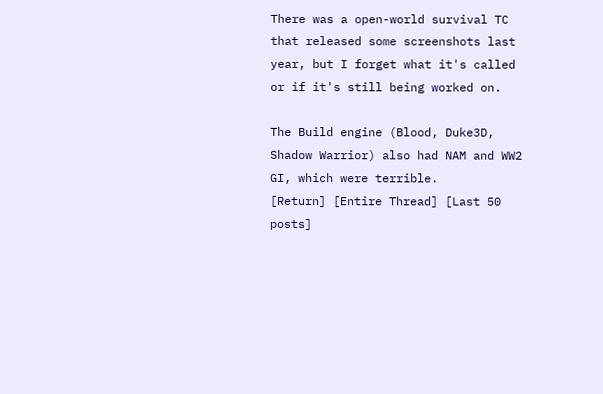There was a open-world survival TC that released some screenshots last year, but I forget what it's called or if it's still being worked on.

The Build engine (Blood, Duke3D, Shadow Warrior) also had NAM and WW2 GI, which were terrible.
[Return] [Entire Thread] [Last 50 posts]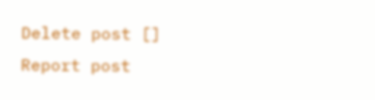Delete post []
Report post